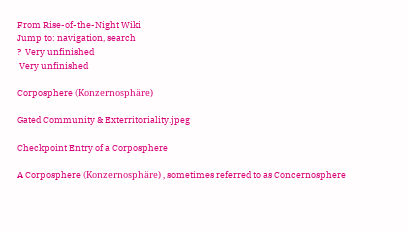From Rise-of-the-Night Wiki
Jump to: navigation, search
?  Very unfinished
 Very unfinished

Corposphere (Konzernosphäre)

Gated Community & Exterritoriality.jpeg

Checkpoint Entry of a Corposphere

A Corposphere (Konzernosphäre) , sometimes referred to as Concernosphere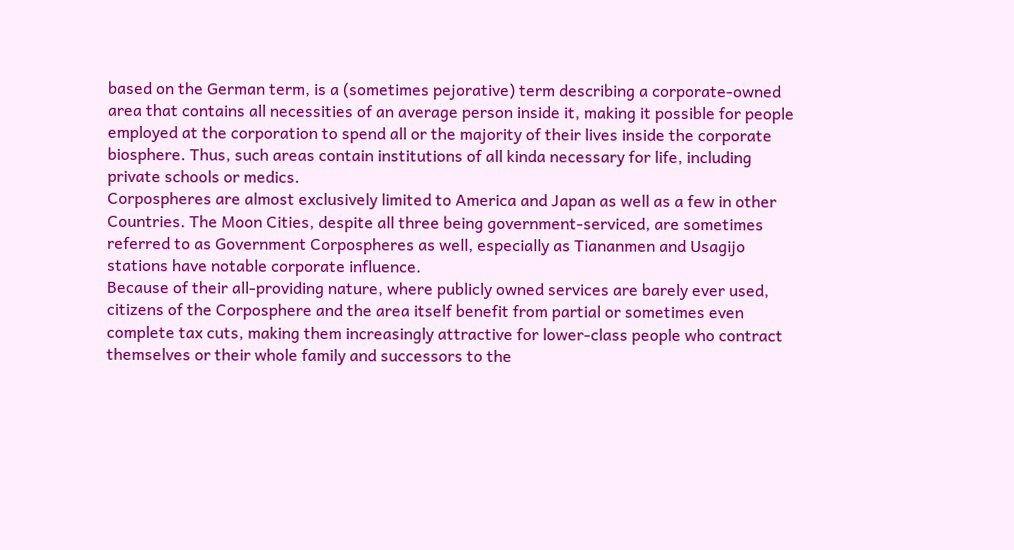based on the German term, is a (sometimes pejorative) term describing a corporate-owned area that contains all necessities of an average person inside it, making it possible for people employed at the corporation to spend all or the majority of their lives inside the corporate biosphere. Thus, such areas contain institutions of all kinda necessary for life, including private schools or medics.
Corpospheres are almost exclusively limited to America and Japan as well as a few in other Countries. The Moon Cities, despite all three being government-serviced, are sometimes referred to as Government Corpospheres as well, especially as Tiananmen and Usagijo stations have notable corporate influence.
Because of their all-providing nature, where publicly owned services are barely ever used, citizens of the Corposphere and the area itself benefit from partial or sometimes even complete tax cuts, making them increasingly attractive for lower-class people who contract themselves or their whole family and successors to the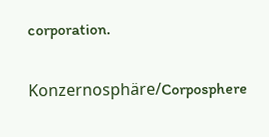corporation.


Konzernosphäre/Corposphere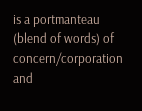is a portmanteau (blend of words) of concern/corporation and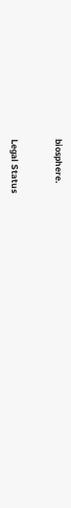biosphere.



Legal Status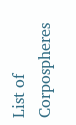List of Corpospheres